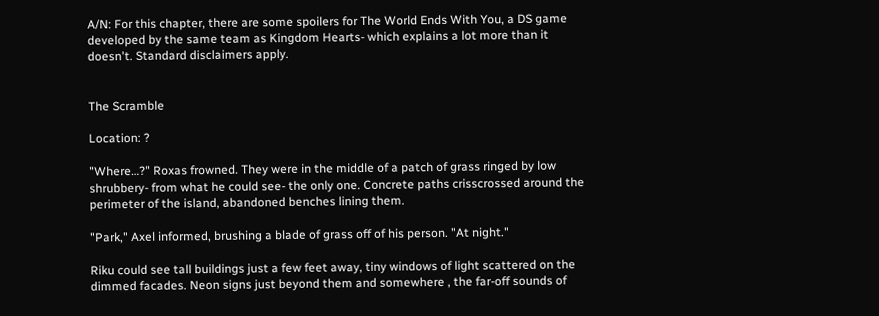A/N: For this chapter, there are some spoilers for The World Ends With You, a DS game developed by the same team as Kingdom Hearts- which explains a lot more than it doesn't. Standard disclaimers apply.


The Scramble

Location: ?

"Where…?" Roxas frowned. They were in the middle of a patch of grass ringed by low shrubbery- from what he could see- the only one. Concrete paths crisscrossed around the perimeter of the island, abandoned benches lining them.

"Park," Axel informed, brushing a blade of grass off of his person. "At night."

Riku could see tall buildings just a few feet away, tiny windows of light scattered on the dimmed facades. Neon signs just beyond them and somewhere , the far-off sounds of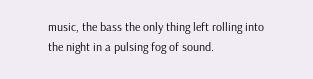music, the bass the only thing left rolling into the night in a pulsing fog of sound.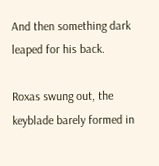And then something dark leaped for his back.

Roxas swung out, the keyblade barely formed in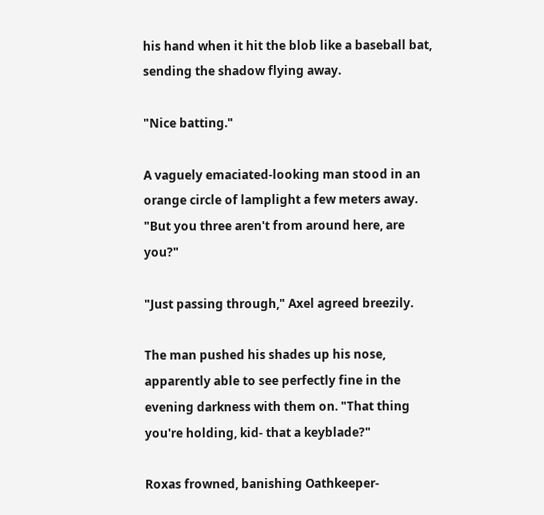his hand when it hit the blob like a baseball bat, sending the shadow flying away.

"Nice batting."

A vaguely emaciated-looking man stood in an orange circle of lamplight a few meters away. "But you three aren't from around here, are you?"

"Just passing through," Axel agreed breezily.

The man pushed his shades up his nose, apparently able to see perfectly fine in the evening darkness with them on. "That thing you're holding, kid- that a keyblade?"

Roxas frowned, banishing Oathkeeper-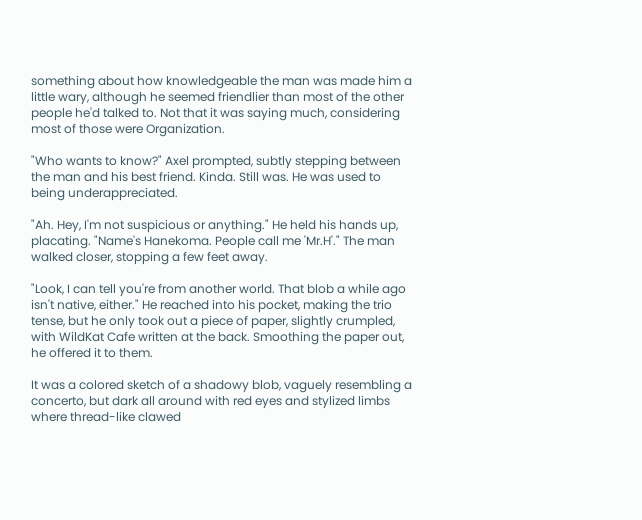something about how knowledgeable the man was made him a little wary, although he seemed friendlier than most of the other people he'd talked to. Not that it was saying much, considering most of those were Organization.

"Who wants to know?" Axel prompted, subtly stepping between the man and his best friend. Kinda. Still was. He was used to being underappreciated.

"Ah. Hey, I'm not suspicious or anything." He held his hands up, placating. "Name's Hanekoma. People call me 'Mr.H'." The man walked closer, stopping a few feet away.

"Look, I can tell you're from another world. That blob a while ago isn't native, either." He reached into his pocket, making the trio tense, but he only took out a piece of paper, slightly crumpled, with WildKat Cafe written at the back. Smoothing the paper out, he offered it to them.

It was a colored sketch of a shadowy blob, vaguely resembling a concerto, but dark all around with red eyes and stylized limbs where thread-like clawed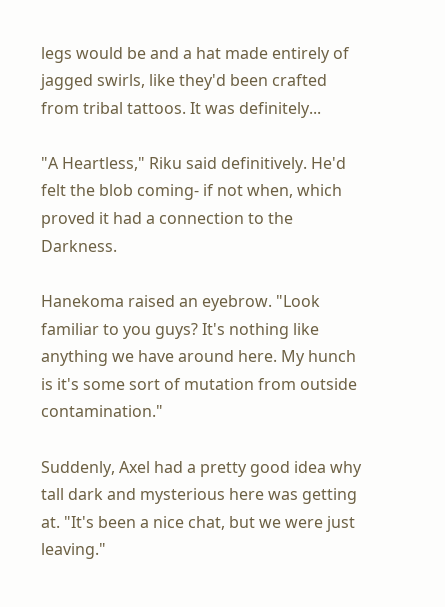legs would be and a hat made entirely of jagged swirls, like they'd been crafted from tribal tattoos. It was definitely...

"A Heartless," Riku said definitively. He'd felt the blob coming- if not when, which proved it had a connection to the Darkness.

Hanekoma raised an eyebrow. "Look familiar to you guys? It's nothing like anything we have around here. My hunch is it's some sort of mutation from outside contamination."

Suddenly, Axel had a pretty good idea why tall dark and mysterious here was getting at. "It's been a nice chat, but we were just leaving."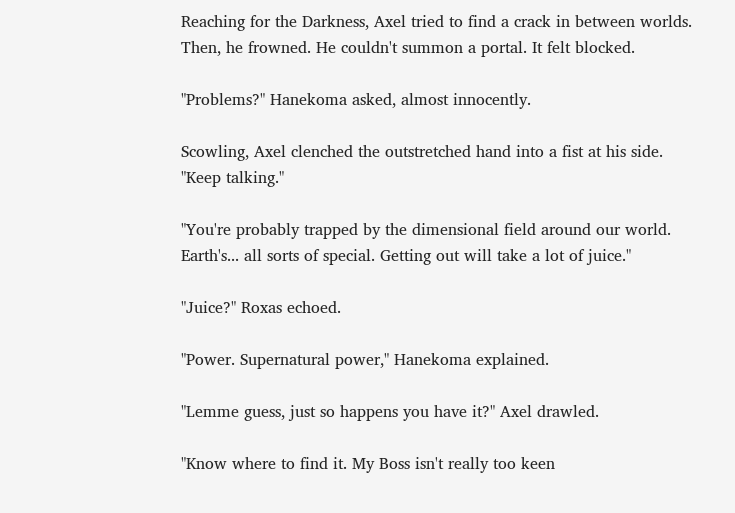Reaching for the Darkness, Axel tried to find a crack in between worlds. Then, he frowned. He couldn't summon a portal. It felt blocked.

"Problems?" Hanekoma asked, almost innocently.

Scowling, Axel clenched the outstretched hand into a fist at his side. "Keep talking."

"You're probably trapped by the dimensional field around our world. Earth's... all sorts of special. Getting out will take a lot of juice."

"Juice?" Roxas echoed.

"Power. Supernatural power," Hanekoma explained.

"Lemme guess, just so happens you have it?" Axel drawled.

"Know where to find it. My Boss isn't really too keen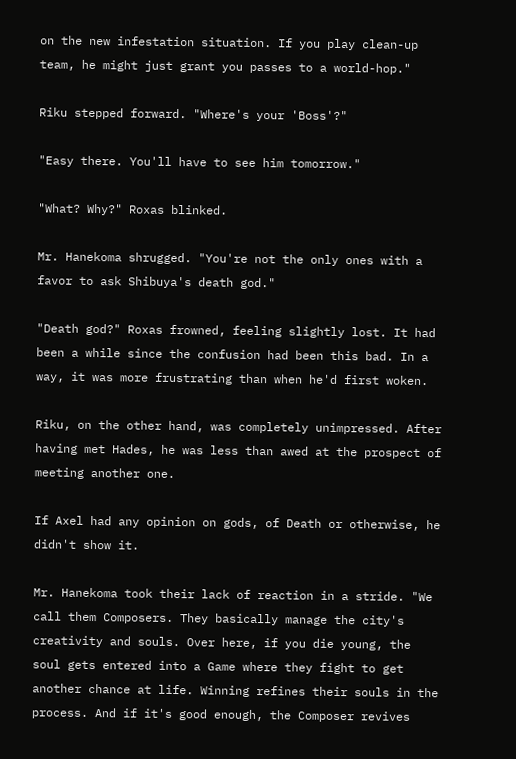on the new infestation situation. If you play clean-up team, he might just grant you passes to a world-hop."

Riku stepped forward. "Where's your 'Boss'?"

"Easy there. You'll have to see him tomorrow."

"What? Why?" Roxas blinked.

Mr. Hanekoma shrugged. "You're not the only ones with a favor to ask Shibuya's death god."

"Death god?" Roxas frowned, feeling slightly lost. It had been a while since the confusion had been this bad. In a way, it was more frustrating than when he'd first woken.

Riku, on the other hand, was completely unimpressed. After having met Hades, he was less than awed at the prospect of meeting another one.

If Axel had any opinion on gods, of Death or otherwise, he didn't show it.

Mr. Hanekoma took their lack of reaction in a stride. "We call them Composers. They basically manage the city's creativity and souls. Over here, if you die young, the soul gets entered into a Game where they fight to get another chance at life. Winning refines their souls in the process. And if it's good enough, the Composer revives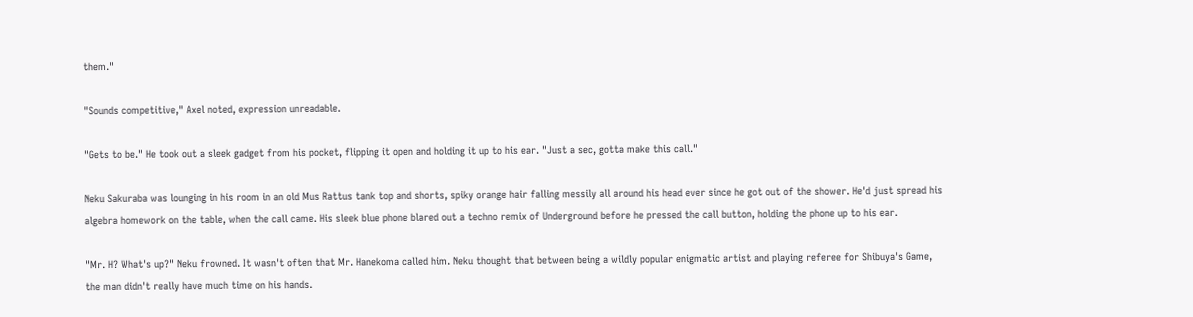them."

"Sounds competitive," Axel noted, expression unreadable.

"Gets to be." He took out a sleek gadget from his pocket, flipping it open and holding it up to his ear. "Just a sec, gotta make this call."

Neku Sakuraba was lounging in his room in an old Mus Rattus tank top and shorts, spiky orange hair falling messily all around his head ever since he got out of the shower. He'd just spread his algebra homework on the table, when the call came. His sleek blue phone blared out a techno remix of Underground before he pressed the call button, holding the phone up to his ear.

"Mr. H? What's up?" Neku frowned. It wasn't often that Mr. Hanekoma called him. Neku thought that between being a wildly popular enigmatic artist and playing referee for Shibuya's Game, the man didn't really have much time on his hands.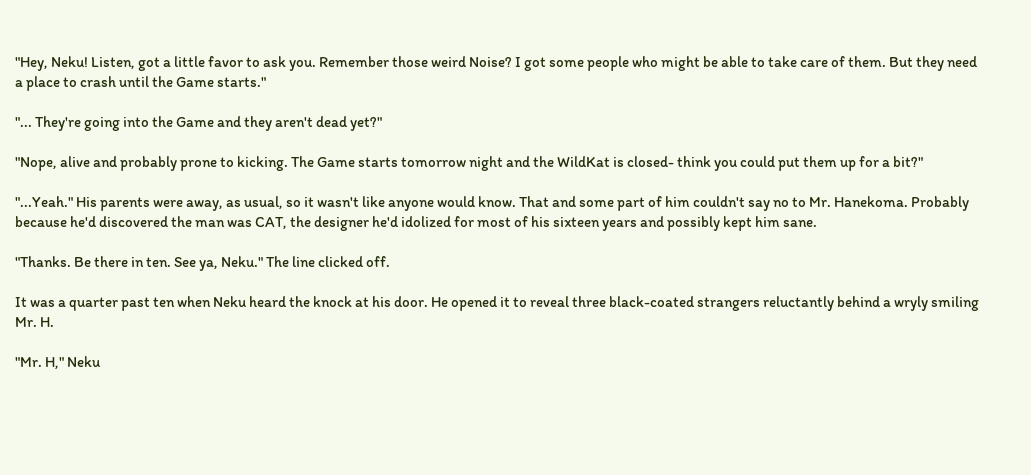"Hey, Neku! Listen, got a little favor to ask you. Remember those weird Noise? I got some people who might be able to take care of them. But they need a place to crash until the Game starts."

"... They're going into the Game and they aren't dead yet?"

"Nope, alive and probably prone to kicking. The Game starts tomorrow night and the WildKat is closed- think you could put them up for a bit?"

"...Yeah." His parents were away, as usual, so it wasn't like anyone would know. That and some part of him couldn't say no to Mr. Hanekoma. Probably because he'd discovered the man was CAT, the designer he'd idolized for most of his sixteen years and possibly kept him sane.

"Thanks. Be there in ten. See ya, Neku." The line clicked off.

It was a quarter past ten when Neku heard the knock at his door. He opened it to reveal three black-coated strangers reluctantly behind a wryly smiling Mr. H.

"Mr. H," Neku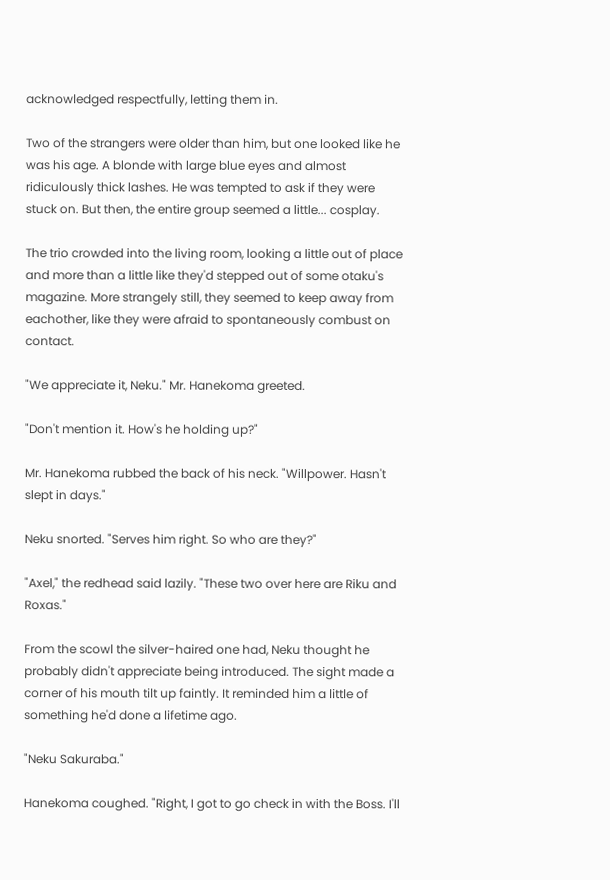acknowledged respectfully, letting them in.

Two of the strangers were older than him, but one looked like he was his age. A blonde with large blue eyes and almost ridiculously thick lashes. He was tempted to ask if they were stuck on. But then, the entire group seemed a little... cosplay.

The trio crowded into the living room, looking a little out of place and more than a little like they'd stepped out of some otaku's magazine. More strangely still, they seemed to keep away from eachother, like they were afraid to spontaneously combust on contact.

"We appreciate it, Neku." Mr. Hanekoma greeted.

"Don't mention it. How's he holding up?"

Mr. Hanekoma rubbed the back of his neck. "Willpower. Hasn't slept in days."

Neku snorted. "Serves him right. So who are they?"

"Axel," the redhead said lazily. "These two over here are Riku and Roxas."

From the scowl the silver-haired one had, Neku thought he probably didn't appreciate being introduced. The sight made a corner of his mouth tilt up faintly. It reminded him a little of something he'd done a lifetime ago.

"Neku Sakuraba."

Hanekoma coughed. "Right, I got to go check in with the Boss. I'll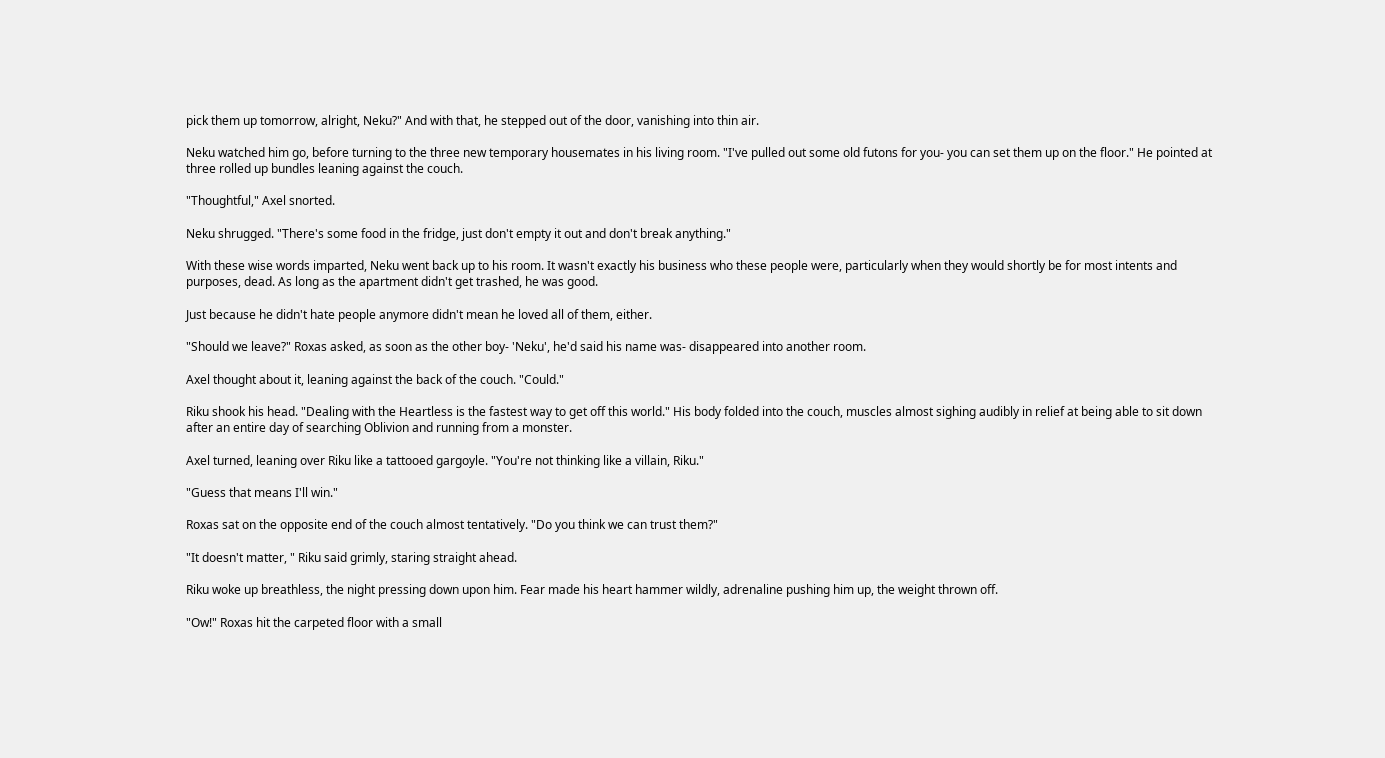pick them up tomorrow, alright, Neku?" And with that, he stepped out of the door, vanishing into thin air.

Neku watched him go, before turning to the three new temporary housemates in his living room. "I've pulled out some old futons for you- you can set them up on the floor." He pointed at three rolled up bundles leaning against the couch.

"Thoughtful," Axel snorted.

Neku shrugged. "There's some food in the fridge, just don't empty it out and don't break anything."

With these wise words imparted, Neku went back up to his room. It wasn't exactly his business who these people were, particularly when they would shortly be for most intents and purposes, dead. As long as the apartment didn't get trashed, he was good.

Just because he didn't hate people anymore didn't mean he loved all of them, either.

"Should we leave?" Roxas asked, as soon as the other boy- 'Neku', he'd said his name was- disappeared into another room.

Axel thought about it, leaning against the back of the couch. "Could."

Riku shook his head. "Dealing with the Heartless is the fastest way to get off this world." His body folded into the couch, muscles almost sighing audibly in relief at being able to sit down after an entire day of searching Oblivion and running from a monster.

Axel turned, leaning over Riku like a tattooed gargoyle. "You're not thinking like a villain, Riku."

"Guess that means I'll win."

Roxas sat on the opposite end of the couch almost tentatively. "Do you think we can trust them?"

"It doesn't matter, " Riku said grimly, staring straight ahead.

Riku woke up breathless, the night pressing down upon him. Fear made his heart hammer wildly, adrenaline pushing him up, the weight thrown off.

"Ow!" Roxas hit the carpeted floor with a small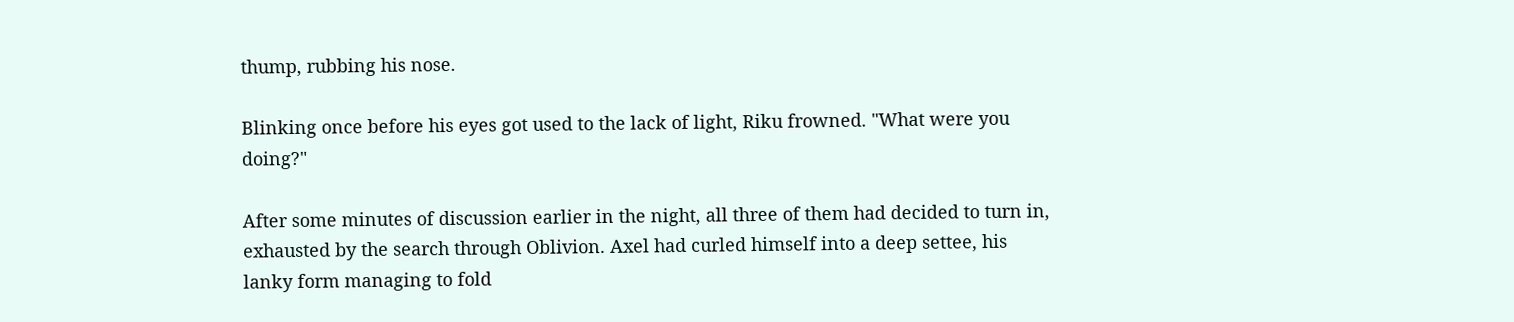thump, rubbing his nose.

Blinking once before his eyes got used to the lack of light, Riku frowned. "What were you doing?"

After some minutes of discussion earlier in the night, all three of them had decided to turn in, exhausted by the search through Oblivion. Axel had curled himself into a deep settee, his lanky form managing to fold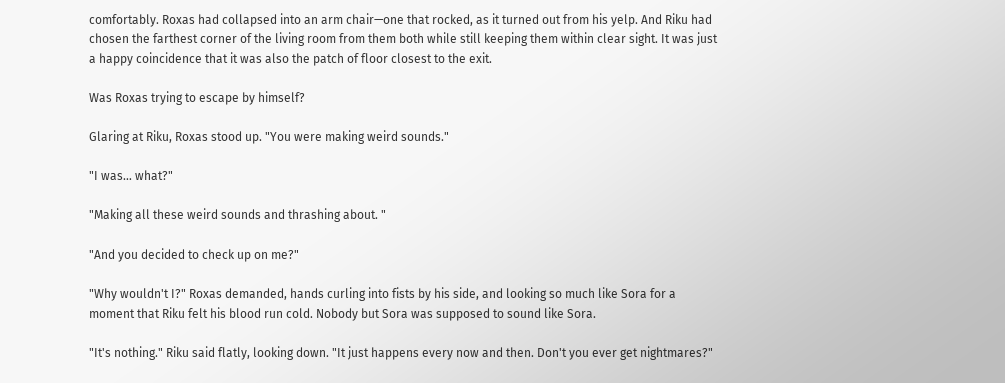comfortably. Roxas had collapsed into an arm chair—one that rocked, as it turned out from his yelp. And Riku had chosen the farthest corner of the living room from them both while still keeping them within clear sight. It was just a happy coincidence that it was also the patch of floor closest to the exit.

Was Roxas trying to escape by himself?

Glaring at Riku, Roxas stood up. "You were making weird sounds."

"I was… what?"

"Making all these weird sounds and thrashing about. "

"And you decided to check up on me?"

"Why wouldn't I?" Roxas demanded, hands curling into fists by his side, and looking so much like Sora for a moment that Riku felt his blood run cold. Nobody but Sora was supposed to sound like Sora.

"It's nothing." Riku said flatly, looking down. "It just happens every now and then. Don't you ever get nightmares?"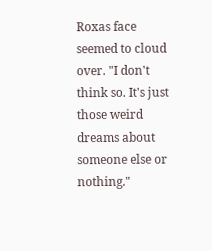Roxas face seemed to cloud over. "I don't think so. It's just those weird dreams about someone else or nothing."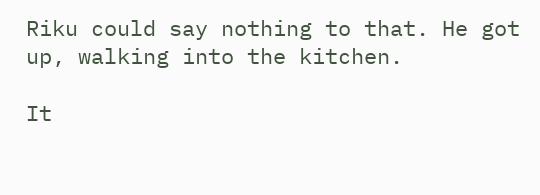Riku could say nothing to that. He got up, walking into the kitchen.

It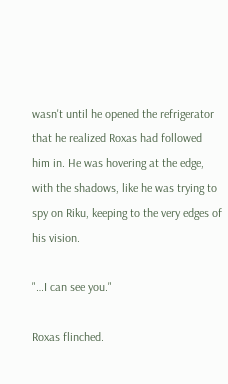wasn't until he opened the refrigerator that he realized Roxas had followed him in. He was hovering at the edge, with the shadows, like he was trying to spy on Riku, keeping to the very edges of his vision.

"…I can see you."

Roxas flinched.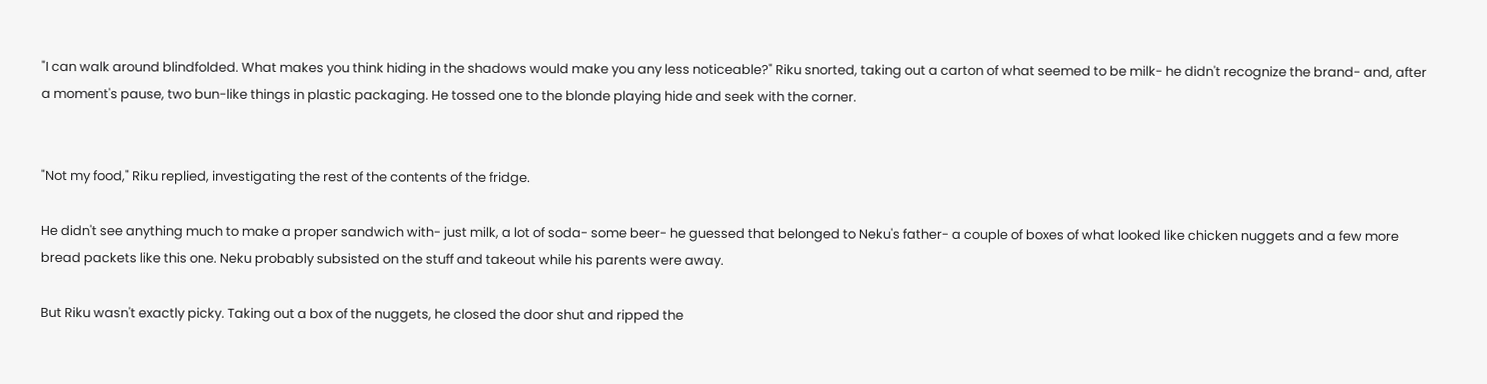"I can walk around blindfolded. What makes you think hiding in the shadows would make you any less noticeable?" Riku snorted, taking out a carton of what seemed to be milk- he didn't recognize the brand- and, after a moment's pause, two bun-like things in plastic packaging. He tossed one to the blonde playing hide and seek with the corner.


"Not my food," Riku replied, investigating the rest of the contents of the fridge.

He didn't see anything much to make a proper sandwich with- just milk, a lot of soda- some beer- he guessed that belonged to Neku's father- a couple of boxes of what looked like chicken nuggets and a few more bread packets like this one. Neku probably subsisted on the stuff and takeout while his parents were away.

But Riku wasn't exactly picky. Taking out a box of the nuggets, he closed the door shut and ripped the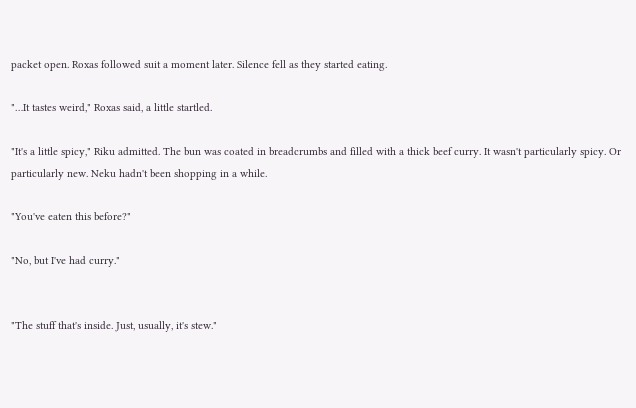packet open. Roxas followed suit a moment later. Silence fell as they started eating.

"…It tastes weird," Roxas said, a little startled.

"It's a little spicy," Riku admitted. The bun was coated in breadcrumbs and filled with a thick beef curry. It wasn't particularly spicy. Or particularly new. Neku hadn't been shopping in a while.

"You've eaten this before?"

"No, but I've had curry."


"The stuff that's inside. Just, usually, it's stew."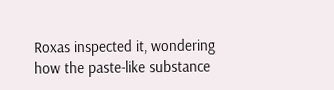Roxas inspected it, wondering how the paste-like substance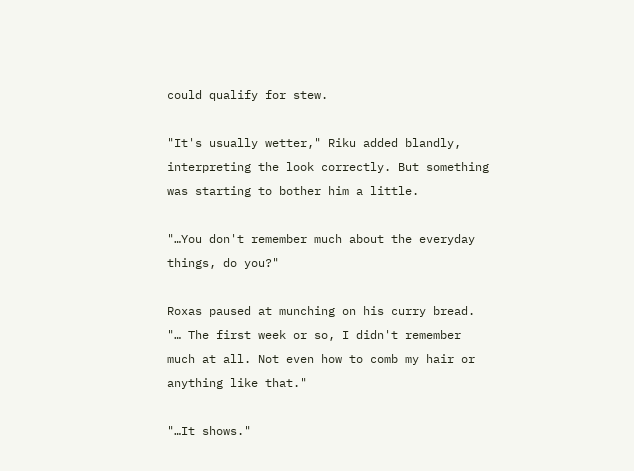could qualify for stew.

"It's usually wetter," Riku added blandly, interpreting the look correctly. But something was starting to bother him a little.

"…You don't remember much about the everyday things, do you?"

Roxas paused at munching on his curry bread. "… The first week or so, I didn't remember much at all. Not even how to comb my hair or anything like that."

"…It shows."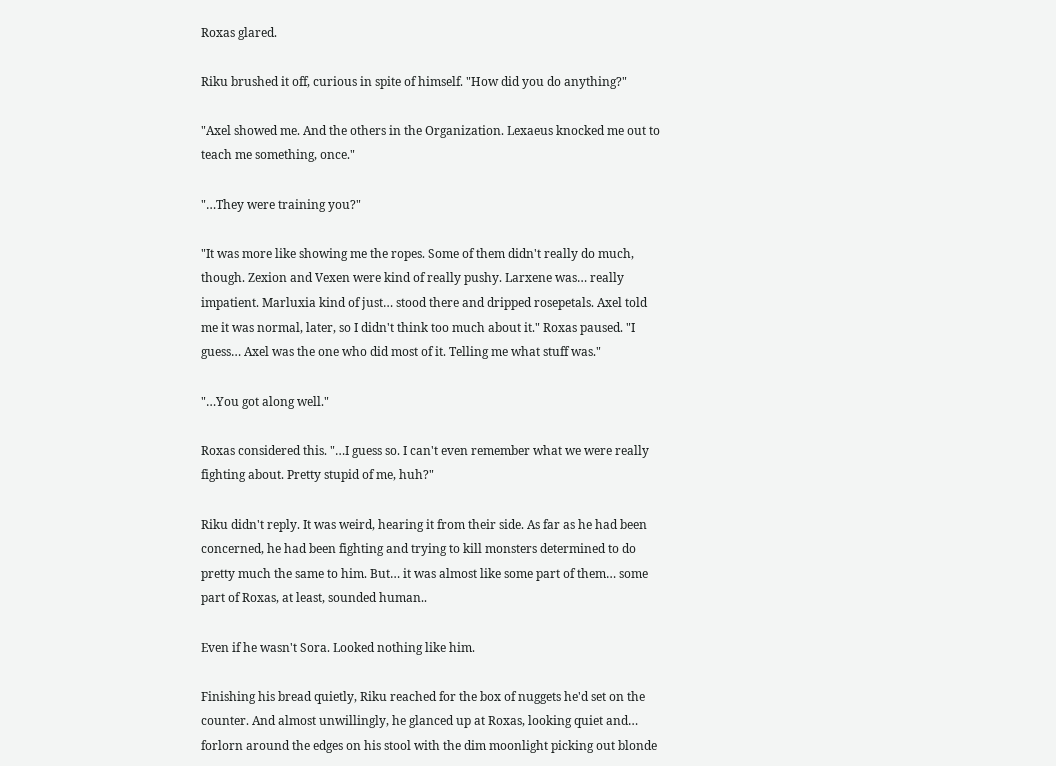Roxas glared.

Riku brushed it off, curious in spite of himself. "How did you do anything?"

"Axel showed me. And the others in the Organization. Lexaeus knocked me out to teach me something, once."

"…They were training you?"

"It was more like showing me the ropes. Some of them didn't really do much, though. Zexion and Vexen were kind of really pushy. Larxene was… really impatient. Marluxia kind of just… stood there and dripped rosepetals. Axel told me it was normal, later, so I didn't think too much about it." Roxas paused. "I guess… Axel was the one who did most of it. Telling me what stuff was."

"…You got along well."

Roxas considered this. "…I guess so. I can't even remember what we were really fighting about. Pretty stupid of me, huh?"

Riku didn't reply. It was weird, hearing it from their side. As far as he had been concerned, he had been fighting and trying to kill monsters determined to do pretty much the same to him. But… it was almost like some part of them… some part of Roxas, at least, sounded human..

Even if he wasn't Sora. Looked nothing like him.

Finishing his bread quietly, Riku reached for the box of nuggets he'd set on the counter. And almost unwillingly, he glanced up at Roxas, looking quiet and… forlorn around the edges on his stool with the dim moonlight picking out blonde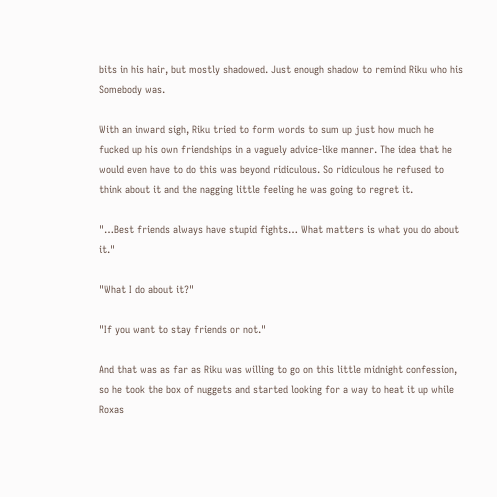bits in his hair, but mostly shadowed. Just enough shadow to remind Riku who his Somebody was.

With an inward sigh, Riku tried to form words to sum up just how much he fucked up his own friendships in a vaguely advice-like manner. The idea that he would even have to do this was beyond ridiculous. So ridiculous he refused to think about it and the nagging little feeling he was going to regret it.

"…Best friends always have stupid fights… What matters is what you do about it."

"What I do about it?"

"If you want to stay friends or not."

And that was as far as Riku was willing to go on this little midnight confession, so he took the box of nuggets and started looking for a way to heat it up while Roxas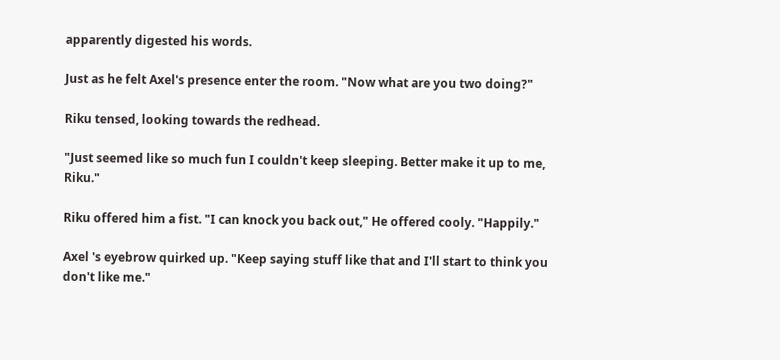apparently digested his words.

Just as he felt Axel's presence enter the room. "Now what are you two doing?"

Riku tensed, looking towards the redhead.

"Just seemed like so much fun I couldn't keep sleeping. Better make it up to me, Riku."

Riku offered him a fist. "I can knock you back out," He offered cooly. "Happily."

Axel 's eyebrow quirked up. "Keep saying stuff like that and I'll start to think you don't like me."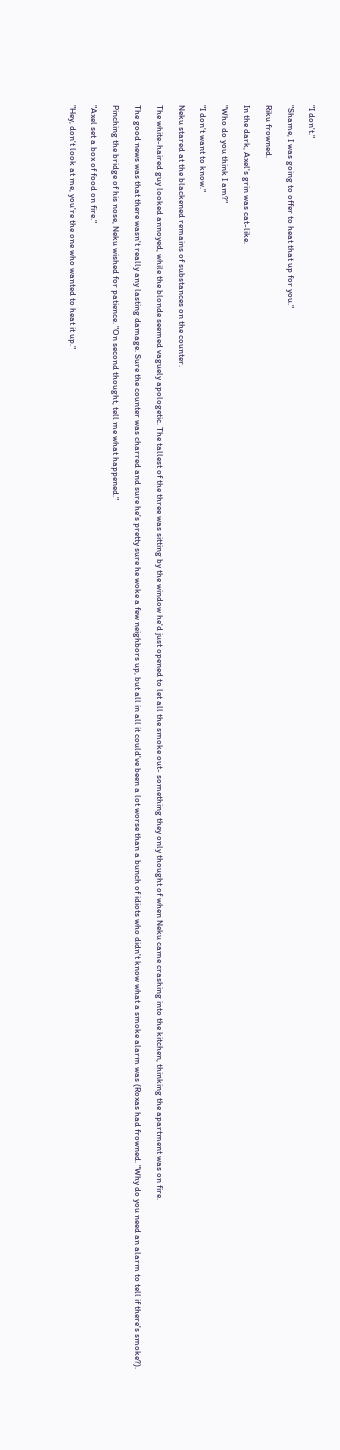"I don't."

"Shame, I was going to offer to heat that up for you."

Riku frowned.

In the dark, Axel's grin was cat-like.

"Who do you think I am?"

"I don't want to know."

Neku stared at the blackened remains of substances on the counter.

The white-haired guy looked annoyed, while the blonde seemed vaguely apologetic. The tallest of the three was sitting by the window he'd just opened to let all the smoke out- something they only thought of when Neku came crashing into the kitchen, thinking the apartment was on fire.

The good news was that there wasn't really any lasting damage. Sure the counter was charred and sure he's pretty sure he woke a few neighbors up, but all in all it could've been a lot worse than a bunch of idiots who didn't know what a smoke alarm was (Roxas had frowned. "Why do you need an alarm to tell if there's smoke?).

Pinching the bridge of his nose, Neku wished for patience. "On second thought, tell me what happened."

"Axel set a box of food on fire."

"Hey, don't look at me, you're the one who wanted to heat it up."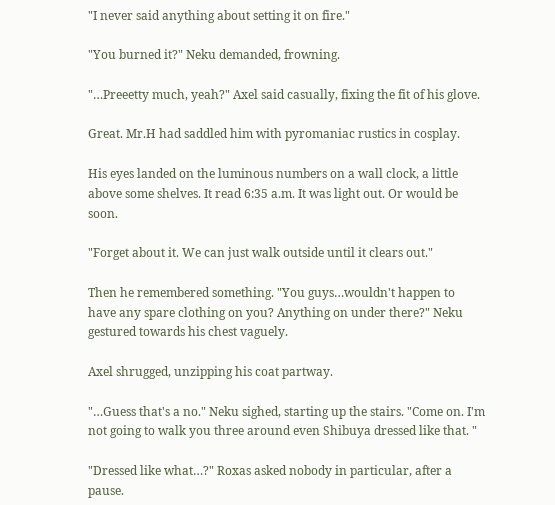"I never said anything about setting it on fire."

"You burned it?" Neku demanded, frowning.

"…Preeetty much, yeah?" Axel said casually, fixing the fit of his glove.

Great. Mr.H had saddled him with pyromaniac rustics in cosplay.

His eyes landed on the luminous numbers on a wall clock, a little above some shelves. It read 6:35 a.m. It was light out. Or would be soon.

"Forget about it. We can just walk outside until it clears out."

Then he remembered something. "You guys…wouldn't happen to have any spare clothing on you? Anything on under there?" Neku gestured towards his chest vaguely.

Axel shrugged, unzipping his coat partway.

"…Guess that's a no." Neku sighed, starting up the stairs. "Come on. I'm not going to walk you three around even Shibuya dressed like that. "

"Dressed like what…?" Roxas asked nobody in particular, after a pause.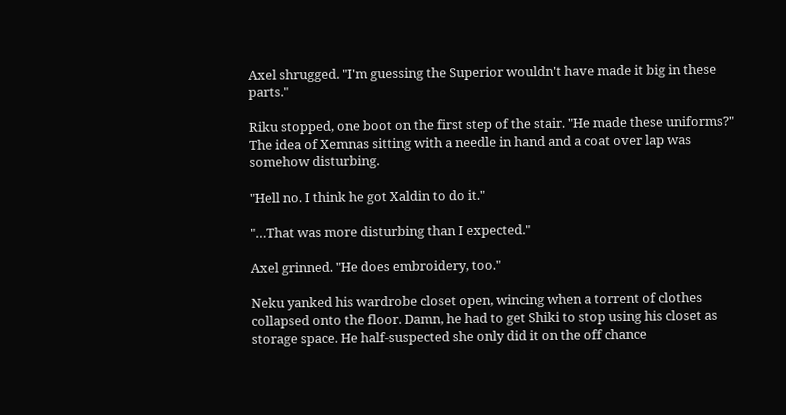Axel shrugged. "I'm guessing the Superior wouldn't have made it big in these parts."

Riku stopped, one boot on the first step of the stair. "He made these uniforms?" The idea of Xemnas sitting with a needle in hand and a coat over lap was somehow disturbing.

"Hell no. I think he got Xaldin to do it."

"…That was more disturbing than I expected."

Axel grinned. "He does embroidery, too."

Neku yanked his wardrobe closet open, wincing when a torrent of clothes collapsed onto the floor. Damn, he had to get Shiki to stop using his closet as storage space. He half-suspected she only did it on the off chance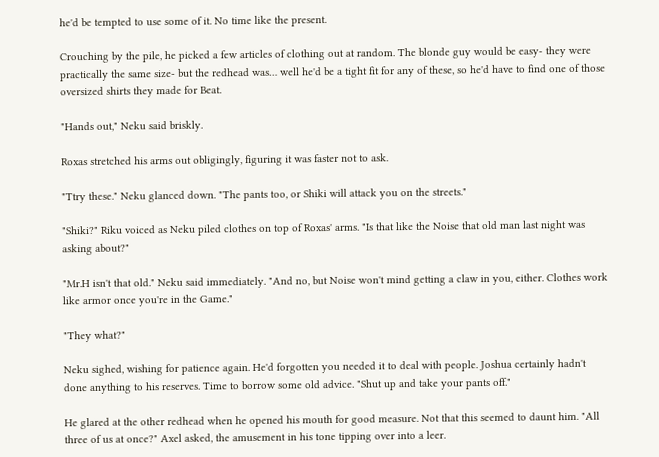he'd be tempted to use some of it. No time like the present.

Crouching by the pile, he picked a few articles of clothing out at random. The blonde guy would be easy- they were practically the same size- but the redhead was… well he'd be a tight fit for any of these, so he'd have to find one of those oversized shirts they made for Beat.

"Hands out," Neku said briskly.

Roxas stretched his arms out obligingly, figuring it was faster not to ask.

"Ttry these." Neku glanced down. "The pants too, or Shiki will attack you on the streets."

"Shiki?" Riku voiced as Neku piled clothes on top of Roxas' arms. "Is that like the Noise that old man last night was asking about?"

"Mr.H isn't that old." Neku said immediately. "And no, but Noise won't mind getting a claw in you, either. Clothes work like armor once you're in the Game."

"They what?"

Neku sighed, wishing for patience again. He'd forgotten you needed it to deal with people. Joshua certainly hadn't done anything to his reserves. Time to borrow some old advice. "Shut up and take your pants off."

He glared at the other redhead when he opened his mouth for good measure. Not that this seemed to daunt him. "All three of us at once?" Axel asked, the amusement in his tone tipping over into a leer.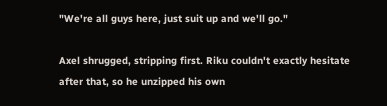"We're all guys here, just suit up and we'll go."

Axel shrugged, stripping first. Riku couldn't exactly hesitate after that, so he unzipped his own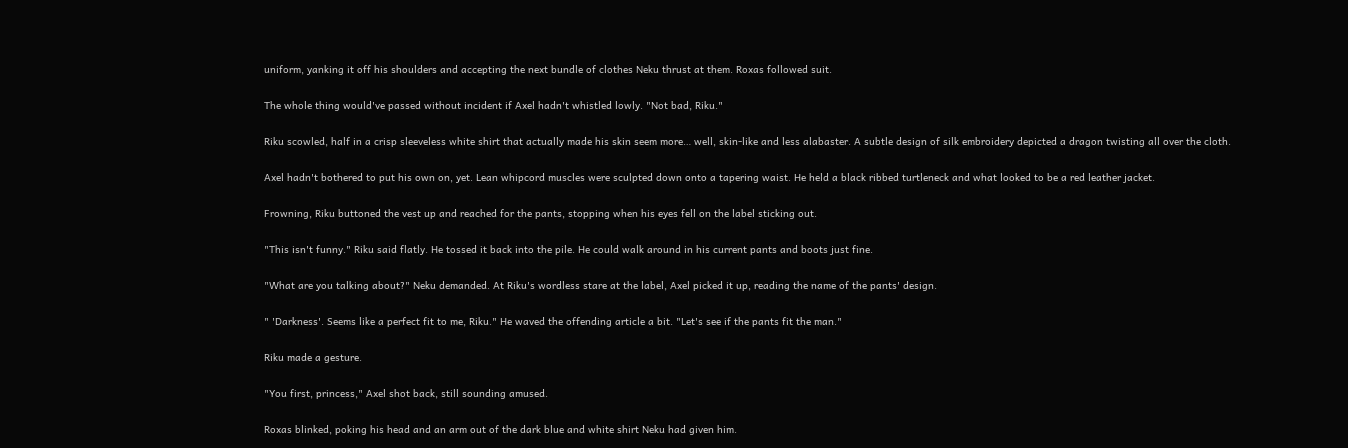uniform, yanking it off his shoulders and accepting the next bundle of clothes Neku thrust at them. Roxas followed suit.

The whole thing would've passed without incident if Axel hadn't whistled lowly. "Not bad, Riku."

Riku scowled, half in a crisp sleeveless white shirt that actually made his skin seem more… well, skin-like and less alabaster. A subtle design of silk embroidery depicted a dragon twisting all over the cloth.

Axel hadn't bothered to put his own on, yet. Lean whipcord muscles were sculpted down onto a tapering waist. He held a black ribbed turtleneck and what looked to be a red leather jacket.

Frowning, Riku buttoned the vest up and reached for the pants, stopping when his eyes fell on the label sticking out.

"This isn't funny." Riku said flatly. He tossed it back into the pile. He could walk around in his current pants and boots just fine.

"What are you talking about?" Neku demanded. At Riku's wordless stare at the label, Axel picked it up, reading the name of the pants' design.

" 'Darkness'. Seems like a perfect fit to me, Riku." He waved the offending article a bit. "Let's see if the pants fit the man."

Riku made a gesture.

"You first, princess," Axel shot back, still sounding amused.

Roxas blinked, poking his head and an arm out of the dark blue and white shirt Neku had given him.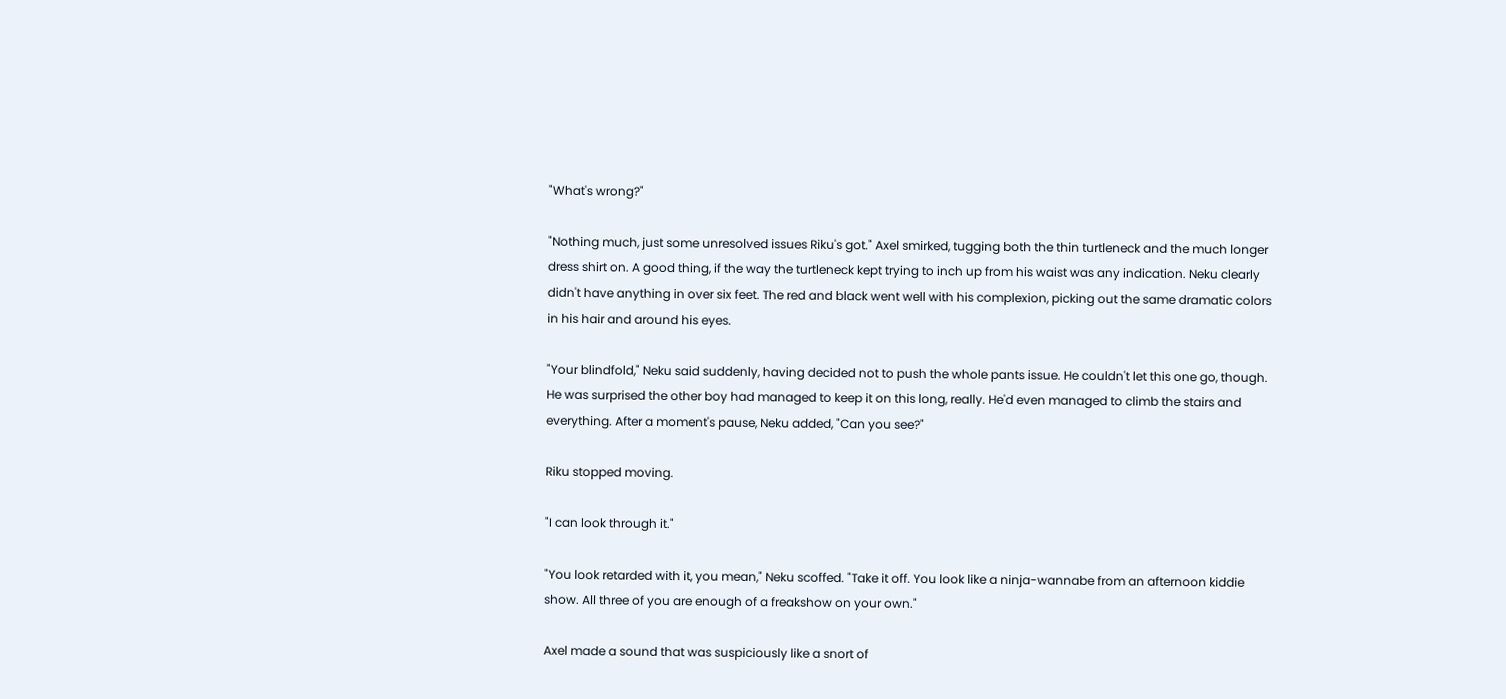"What's wrong?"

"Nothing much, just some unresolved issues Riku's got." Axel smirked, tugging both the thin turtleneck and the much longer dress shirt on. A good thing, if the way the turtleneck kept trying to inch up from his waist was any indication. Neku clearly didn't have anything in over six feet. The red and black went well with his complexion, picking out the same dramatic colors in his hair and around his eyes.

"Your blindfold," Neku said suddenly, having decided not to push the whole pants issue. He couldn't let this one go, though. He was surprised the other boy had managed to keep it on this long, really. He'd even managed to climb the stairs and everything. After a moment's pause, Neku added, "Can you see?"

Riku stopped moving.

"I can look through it."

"You look retarded with it, you mean," Neku scoffed. "Take it off. You look like a ninja-wannabe from an afternoon kiddie show. All three of you are enough of a freakshow on your own."

Axel made a sound that was suspiciously like a snort of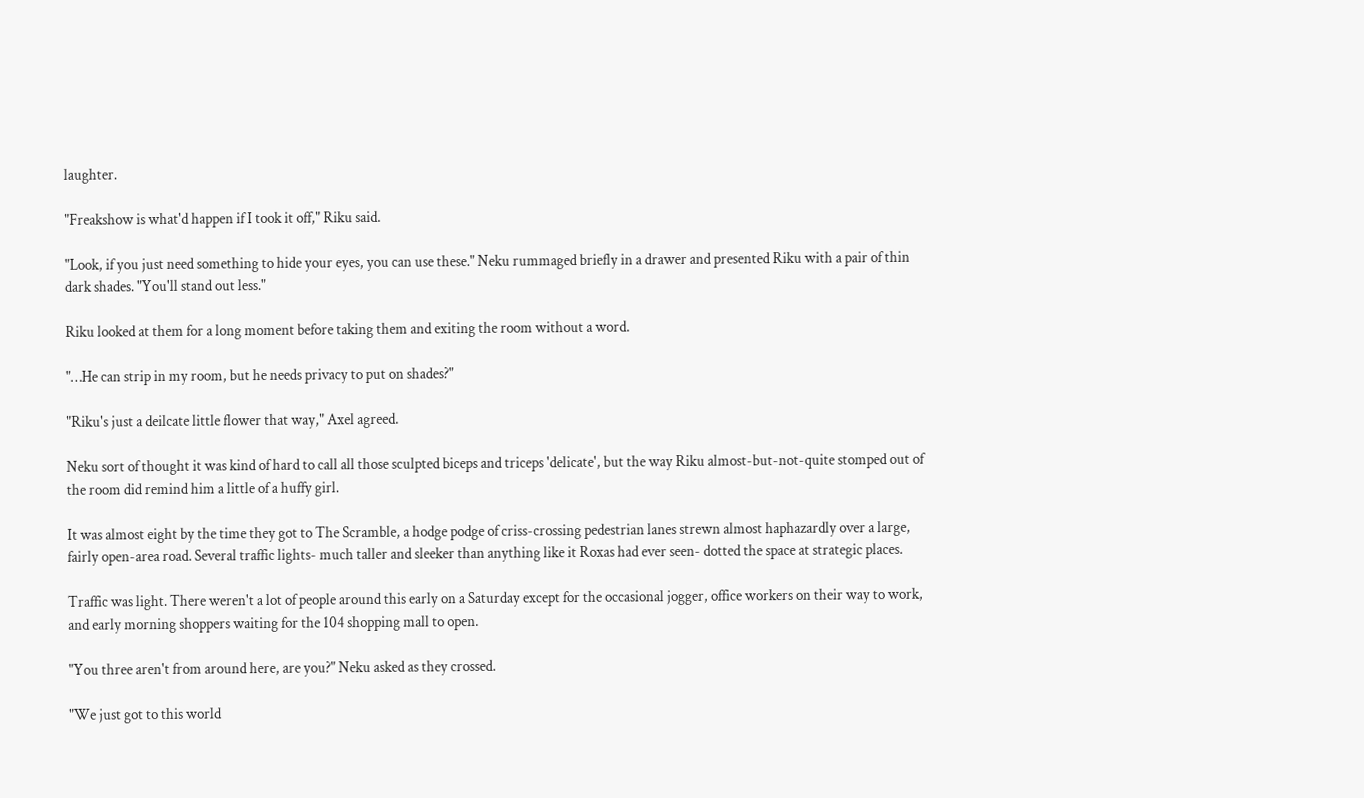laughter.

"Freakshow is what'd happen if I took it off," Riku said.

"Look, if you just need something to hide your eyes, you can use these." Neku rummaged briefly in a drawer and presented Riku with a pair of thin dark shades. "You'll stand out less."

Riku looked at them for a long moment before taking them and exiting the room without a word.

"…He can strip in my room, but he needs privacy to put on shades?"

"Riku's just a deilcate little flower that way," Axel agreed.

Neku sort of thought it was kind of hard to call all those sculpted biceps and triceps 'delicate', but the way Riku almost-but-not-quite stomped out of the room did remind him a little of a huffy girl.

It was almost eight by the time they got to The Scramble, a hodge podge of criss-crossing pedestrian lanes strewn almost haphazardly over a large, fairly open-area road. Several traffic lights- much taller and sleeker than anything like it Roxas had ever seen- dotted the space at strategic places.

Traffic was light. There weren't a lot of people around this early on a Saturday except for the occasional jogger, office workers on their way to work, and early morning shoppers waiting for the 104 shopping mall to open.

"You three aren't from around here, are you?" Neku asked as they crossed.

"We just got to this world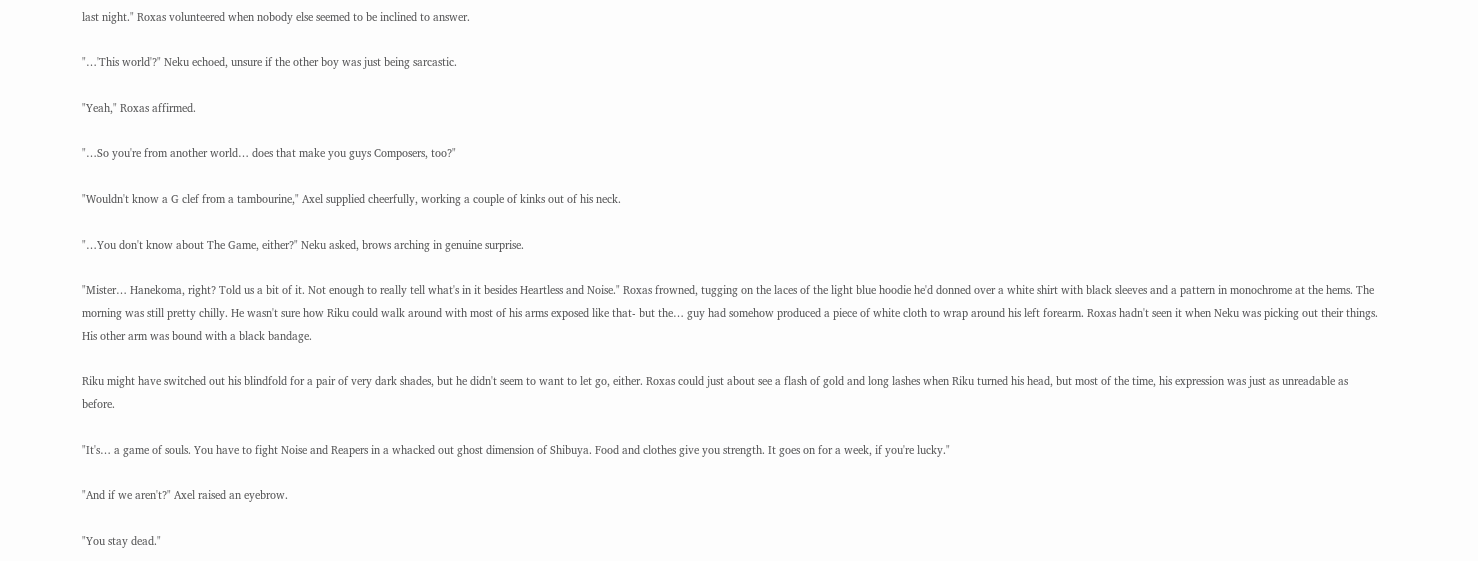last night." Roxas volunteered when nobody else seemed to be inclined to answer.

"…'This world'?" Neku echoed, unsure if the other boy was just being sarcastic.

"Yeah," Roxas affirmed.

"…So you're from another world… does that make you guys Composers, too?"

"Wouldn't know a G clef from a tambourine," Axel supplied cheerfully, working a couple of kinks out of his neck.

"…You don't know about The Game, either?" Neku asked, brows arching in genuine surprise.

"Mister… Hanekoma, right? Told us a bit of it. Not enough to really tell what's in it besides Heartless and Noise." Roxas frowned, tugging on the laces of the light blue hoodie he'd donned over a white shirt with black sleeves and a pattern in monochrome at the hems. The morning was still pretty chilly. He wasn't sure how Riku could walk around with most of his arms exposed like that- but the… guy had somehow produced a piece of white cloth to wrap around his left forearm. Roxas hadn't seen it when Neku was picking out their things. His other arm was bound with a black bandage.

Riku might have switched out his blindfold for a pair of very dark shades, but he didn't seem to want to let go, either. Roxas could just about see a flash of gold and long lashes when Riku turned his head, but most of the time, his expression was just as unreadable as before.

"It's… a game of souls. You have to fight Noise and Reapers in a whacked out ghost dimension of Shibuya. Food and clothes give you strength. It goes on for a week, if you're lucky."

"And if we aren't?" Axel raised an eyebrow.

"You stay dead."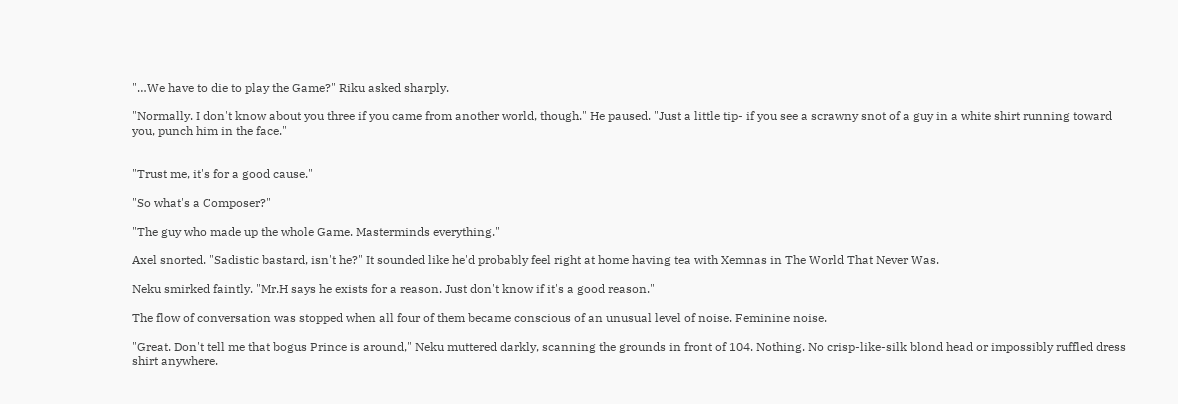"…We have to die to play the Game?" Riku asked sharply.

"Normally. I don't know about you three if you came from another world, though." He paused. "Just a little tip- if you see a scrawny snot of a guy in a white shirt running toward you, punch him in the face."


"Trust me, it's for a good cause."

"So what's a Composer?"

"The guy who made up the whole Game. Masterminds everything."

Axel snorted. "Sadistic bastard, isn't he?" It sounded like he'd probably feel right at home having tea with Xemnas in The World That Never Was.

Neku smirked faintly. "Mr.H says he exists for a reason. Just don't know if it's a good reason."

The flow of conversation was stopped when all four of them became conscious of an unusual level of noise. Feminine noise.

"Great. Don't tell me that bogus Prince is around," Neku muttered darkly, scanning the grounds in front of 104. Nothing. No crisp-like-silk blond head or impossibly ruffled dress shirt anywhere.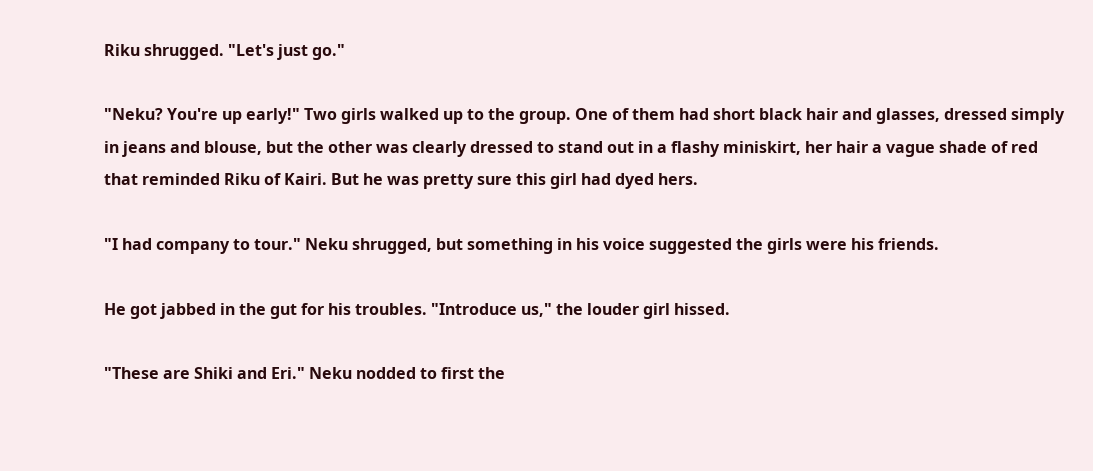Riku shrugged. "Let's just go."

"Neku? You're up early!" Two girls walked up to the group. One of them had short black hair and glasses, dressed simply in jeans and blouse, but the other was clearly dressed to stand out in a flashy miniskirt, her hair a vague shade of red that reminded Riku of Kairi. But he was pretty sure this girl had dyed hers.

"I had company to tour." Neku shrugged, but something in his voice suggested the girls were his friends.

He got jabbed in the gut for his troubles. "Introduce us," the louder girl hissed.

"These are Shiki and Eri." Neku nodded to first the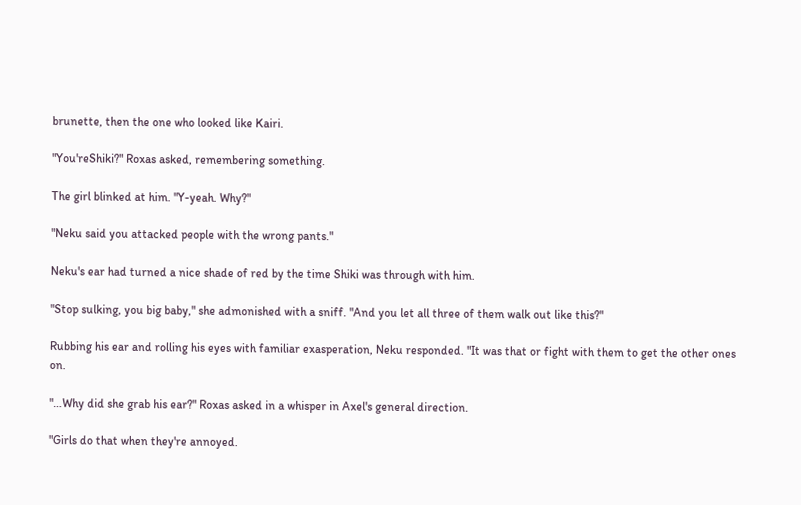brunette, then the one who looked like Kairi.

"You'reShiki?" Roxas asked, remembering something.

The girl blinked at him. "Y-yeah. Why?"

"Neku said you attacked people with the wrong pants."

Neku's ear had turned a nice shade of red by the time Shiki was through with him.

"Stop sulking, you big baby," she admonished with a sniff. "And you let all three of them walk out like this?"

Rubbing his ear and rolling his eyes with familiar exasperation, Neku responded. "It was that or fight with them to get the other ones on.

"…Why did she grab his ear?" Roxas asked in a whisper in Axel's general direction.

"Girls do that when they're annoyed.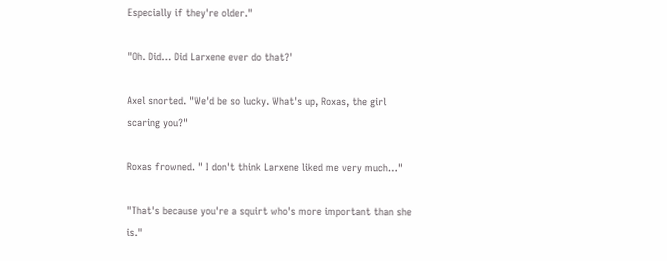Especially if they're older."

"Oh. Did… Did Larxene ever do that?'

Axel snorted. "We'd be so lucky. What's up, Roxas, the girl scaring you?"

Roxas frowned. " I don't think Larxene liked me very much…"

"That's because you're a squirt who's more important than she is."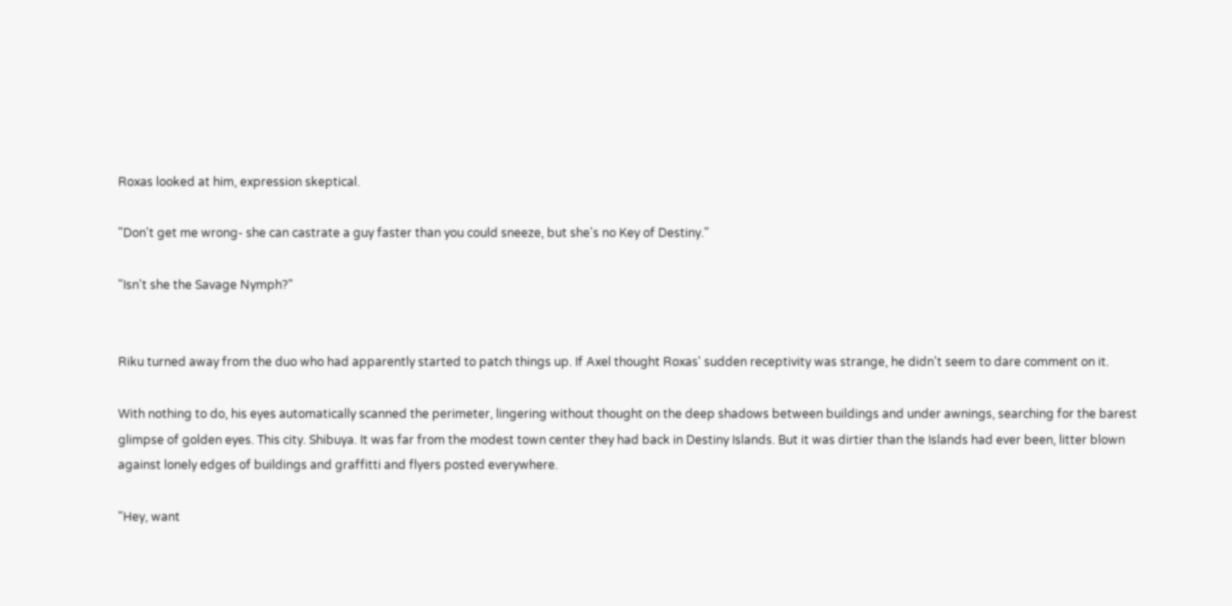Roxas looked at him, expression skeptical.

"Don't get me wrong- she can castrate a guy faster than you could sneeze, but she's no Key of Destiny."

"Isn't she the Savage Nymph?"


Riku turned away from the duo who had apparently started to patch things up. If Axel thought Roxas' sudden receptivity was strange, he didn't seem to dare comment on it.

With nothing to do, his eyes automatically scanned the perimeter, lingering without thought on the deep shadows between buildings and under awnings, searching for the barest glimpse of golden eyes. This city. Shibuya. It was far from the modest town center they had back in Destiny Islands. But it was dirtier than the Islands had ever been, litter blown against lonely edges of buildings and graffitti and flyers posted everywhere.

"Hey, want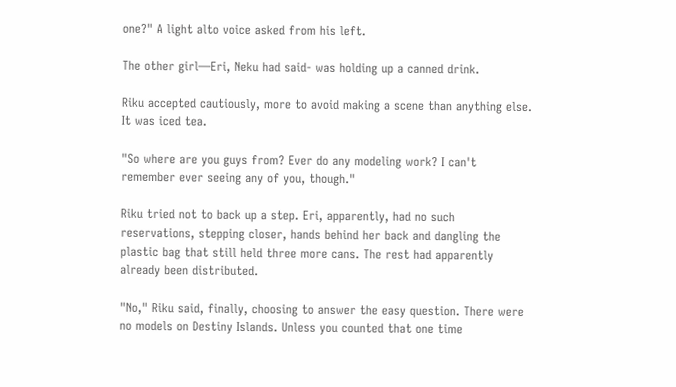one?" A light alto voice asked from his left.

The other girl—Eri, Neku had said- was holding up a canned drink.

Riku accepted cautiously, more to avoid making a scene than anything else. It was iced tea.

"So where are you guys from? Ever do any modeling work? I can't remember ever seeing any of you, though."

Riku tried not to back up a step. Eri, apparently, had no such reservations, stepping closer, hands behind her back and dangling the plastic bag that still held three more cans. The rest had apparently already been distributed.

"No," Riku said, finally, choosing to answer the easy question. There were no models on Destiny Islands. Unless you counted that one time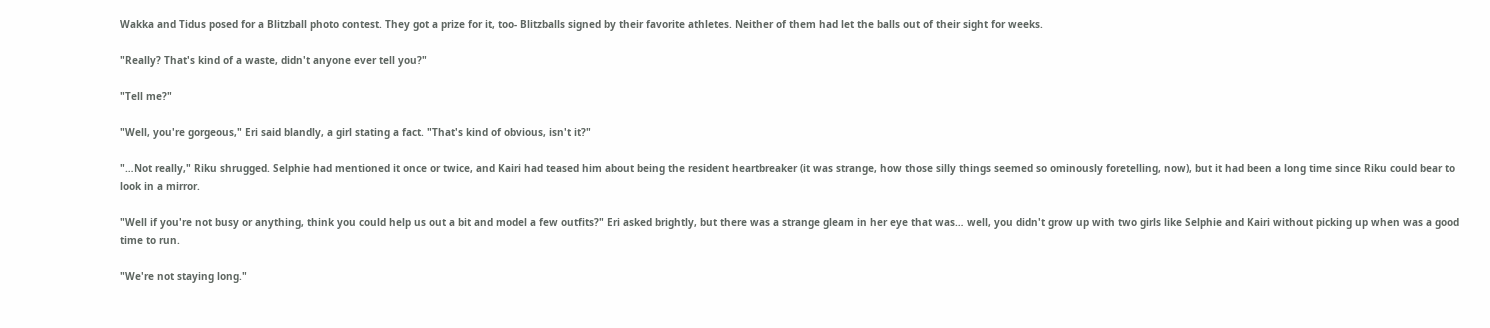Wakka and Tidus posed for a Blitzball photo contest. They got a prize for it, too- Blitzballs signed by their favorite athletes. Neither of them had let the balls out of their sight for weeks.

"Really? That's kind of a waste, didn't anyone ever tell you?"

"Tell me?"

"Well, you're gorgeous," Eri said blandly, a girl stating a fact. "That's kind of obvious, isn't it?"

"…Not really," Riku shrugged. Selphie had mentioned it once or twice, and Kairi had teased him about being the resident heartbreaker (it was strange, how those silly things seemed so ominously foretelling, now), but it had been a long time since Riku could bear to look in a mirror.

"Well if you're not busy or anything, think you could help us out a bit and model a few outfits?" Eri asked brightly, but there was a strange gleam in her eye that was… well, you didn't grow up with two girls like Selphie and Kairi without picking up when was a good time to run.

"We're not staying long."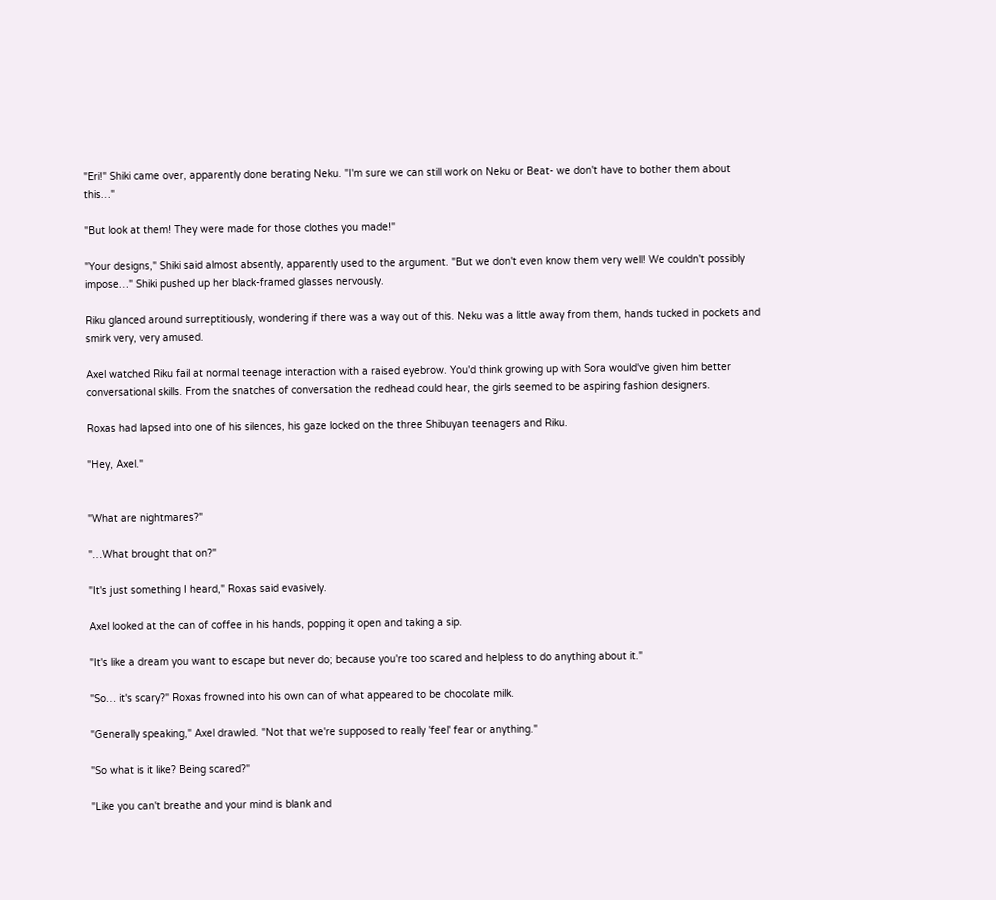"Eri!" Shiki came over, apparently done berating Neku. "I'm sure we can still work on Neku or Beat- we don't have to bother them about this…"

"But look at them! They were made for those clothes you made!"

"Your designs," Shiki said almost absently, apparently used to the argument. "But we don't even know them very well! We couldn't possibly impose…" Shiki pushed up her black-framed glasses nervously.

Riku glanced around surreptitiously, wondering if there was a way out of this. Neku was a little away from them, hands tucked in pockets and smirk very, very amused.

Axel watched Riku fail at normal teenage interaction with a raised eyebrow. You'd think growing up with Sora would've given him better conversational skills. From the snatches of conversation the redhead could hear, the girls seemed to be aspiring fashion designers.

Roxas had lapsed into one of his silences, his gaze locked on the three Shibuyan teenagers and Riku.

"Hey, Axel."


"What are nightmares?"

"…What brought that on?"

"It's just something I heard," Roxas said evasively.

Axel looked at the can of coffee in his hands, popping it open and taking a sip.

"It's like a dream you want to escape but never do; because you're too scared and helpless to do anything about it."

"So… it's scary?" Roxas frowned into his own can of what appeared to be chocolate milk.

"Generally speaking," Axel drawled. "Not that we're supposed to really 'feel' fear or anything."

"So what is it like? Being scared?"

"Like you can't breathe and your mind is blank and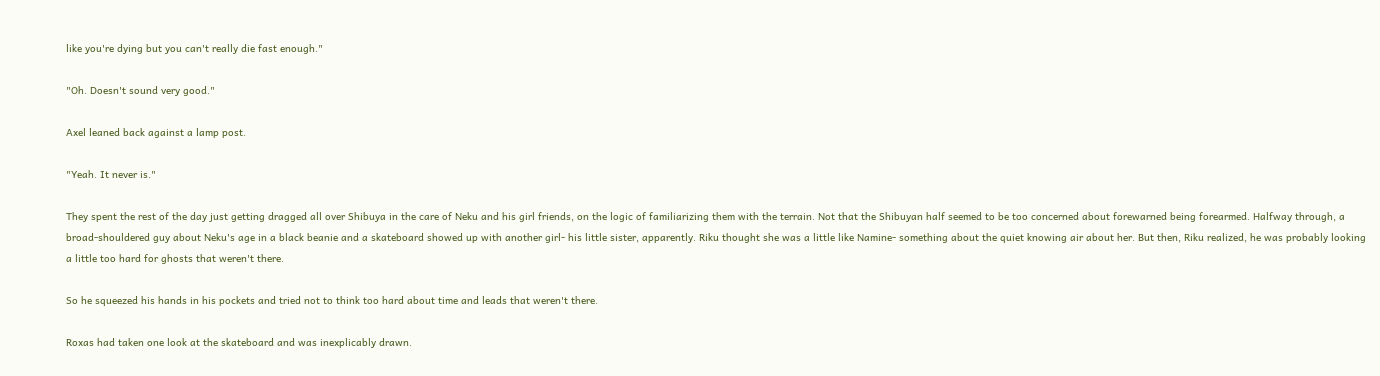like you're dying but you can't really die fast enough."

"Oh. Doesn't sound very good."

Axel leaned back against a lamp post.

"Yeah. It never is."

They spent the rest of the day just getting dragged all over Shibuya in the care of Neku and his girl friends, on the logic of familiarizing them with the terrain. Not that the Shibuyan half seemed to be too concerned about forewarned being forearmed. Halfway through, a broad-shouldered guy about Neku's age in a black beanie and a skateboard showed up with another girl- his little sister, apparently. Riku thought she was a little like Namine- something about the quiet knowing air about her. But then, Riku realized, he was probably looking a little too hard for ghosts that weren't there.

So he squeezed his hands in his pockets and tried not to think too hard about time and leads that weren't there.

Roxas had taken one look at the skateboard and was inexplicably drawn.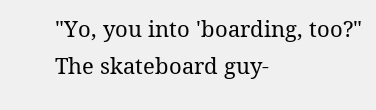"Yo, you into 'boarding, too?" The skateboard guy-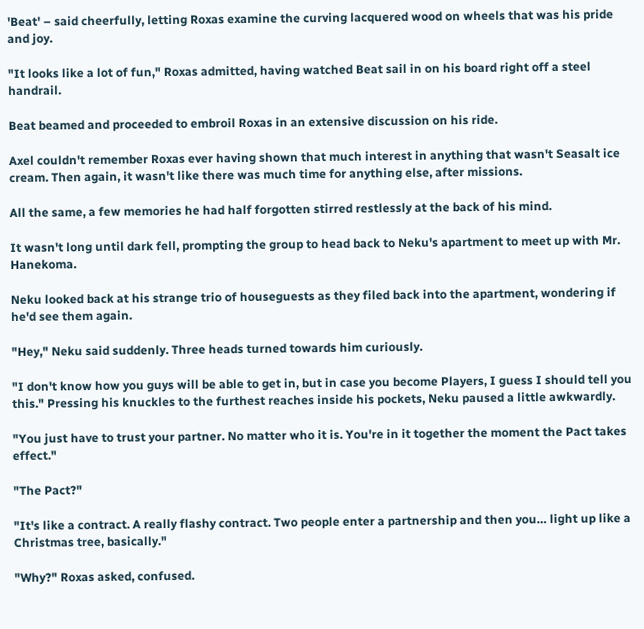'Beat' – said cheerfully, letting Roxas examine the curving lacquered wood on wheels that was his pride and joy.

"It looks like a lot of fun," Roxas admitted, having watched Beat sail in on his board right off a steel handrail.

Beat beamed and proceeded to embroil Roxas in an extensive discussion on his ride.

Axel couldn't remember Roxas ever having shown that much interest in anything that wasn't Seasalt ice cream. Then again, it wasn't like there was much time for anything else, after missions.

All the same, a few memories he had half forgotten stirred restlessly at the back of his mind.

It wasn't long until dark fell, prompting the group to head back to Neku's apartment to meet up with Mr. Hanekoma.

Neku looked back at his strange trio of houseguests as they filed back into the apartment, wondering if he'd see them again.

"Hey," Neku said suddenly. Three heads turned towards him curiously.

"I don't know how you guys will be able to get in, but in case you become Players, I guess I should tell you this." Pressing his knuckles to the furthest reaches inside his pockets, Neku paused a little awkwardly.

"You just have to trust your partner. No matter who it is. You're in it together the moment the Pact takes effect."

"The Pact?"

"It's like a contract. A really flashy contract. Two people enter a partnership and then you… light up like a Christmas tree, basically."

"Why?" Roxas asked, confused.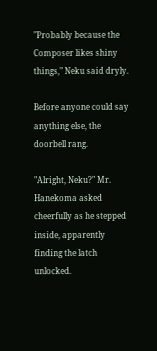"Probably because the Composer likes shiny things," Neku said dryly.

Before anyone could say anything else, the doorbell rang.

"Alright, Neku?" Mr. Hanekoma asked cheerfully as he stepped inside, apparently finding the latch unlocked.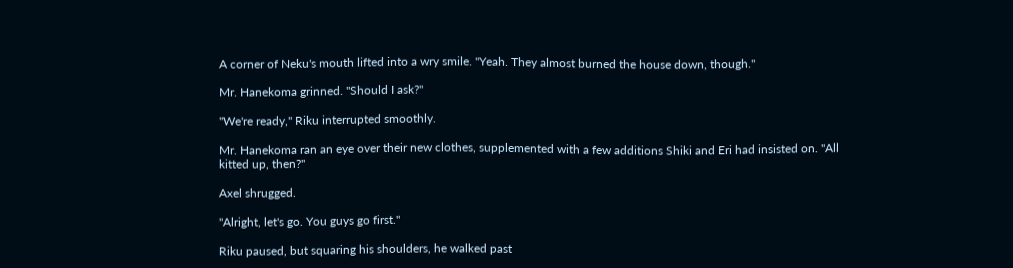A corner of Neku's mouth lifted into a wry smile. "Yeah. They almost burned the house down, though."

Mr. Hanekoma grinned. "Should I ask?"

"We're ready," Riku interrupted smoothly.

Mr. Hanekoma ran an eye over their new clothes, supplemented with a few additions Shiki and Eri had insisted on. "All kitted up, then?"

Axel shrugged.

"Alright, let's go. You guys go first."

Riku paused, but squaring his shoulders, he walked past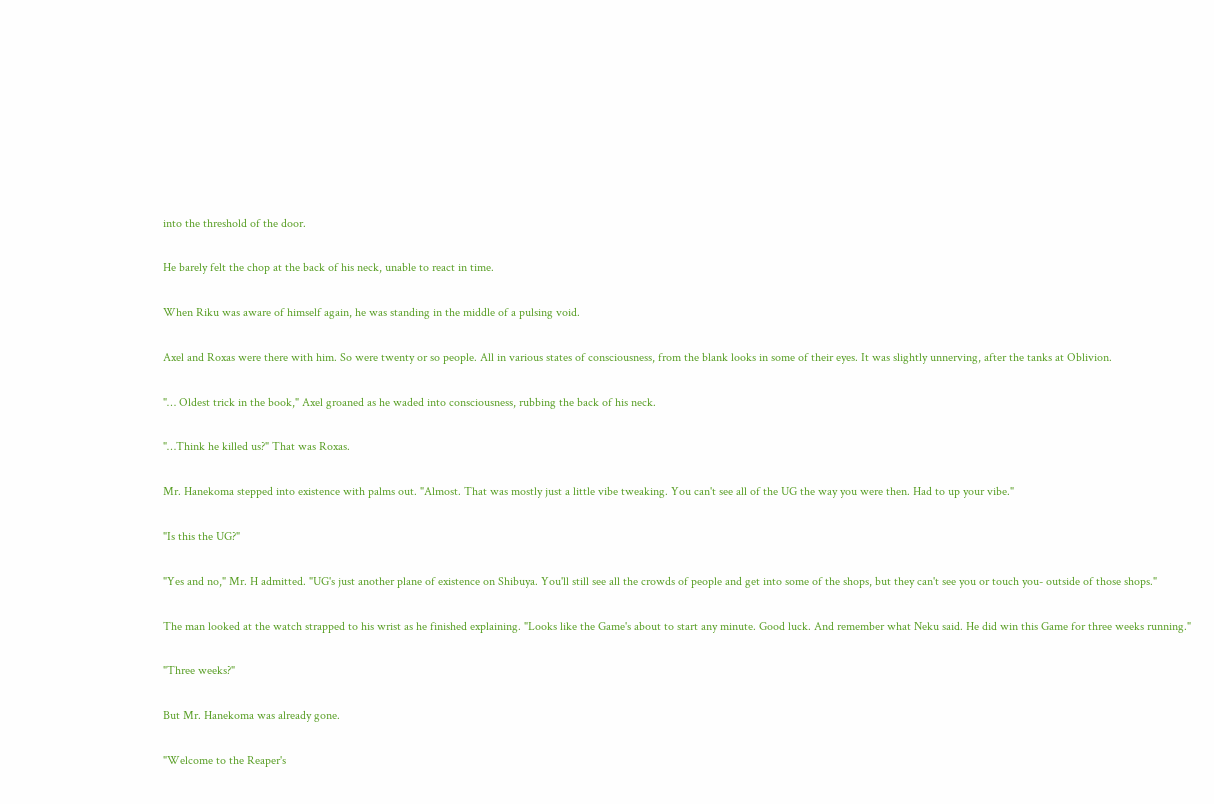into the threshold of the door.

He barely felt the chop at the back of his neck, unable to react in time.

When Riku was aware of himself again, he was standing in the middle of a pulsing void.

Axel and Roxas were there with him. So were twenty or so people. All in various states of consciousness, from the blank looks in some of their eyes. It was slightly unnerving, after the tanks at Oblivion.

"… Oldest trick in the book," Axel groaned as he waded into consciousness, rubbing the back of his neck.

"…Think he killed us?" That was Roxas.

Mr. Hanekoma stepped into existence with palms out. "Almost. That was mostly just a little vibe tweaking. You can't see all of the UG the way you were then. Had to up your vibe."

"Is this the UG?"

"Yes and no," Mr. H admitted. "UG's just another plane of existence on Shibuya. You'll still see all the crowds of people and get into some of the shops, but they can't see you or touch you- outside of those shops."

The man looked at the watch strapped to his wrist as he finished explaining. "Looks like the Game's about to start any minute. Good luck. And remember what Neku said. He did win this Game for three weeks running."

"Three weeks?"

But Mr. Hanekoma was already gone.

"Welcome to the Reaper's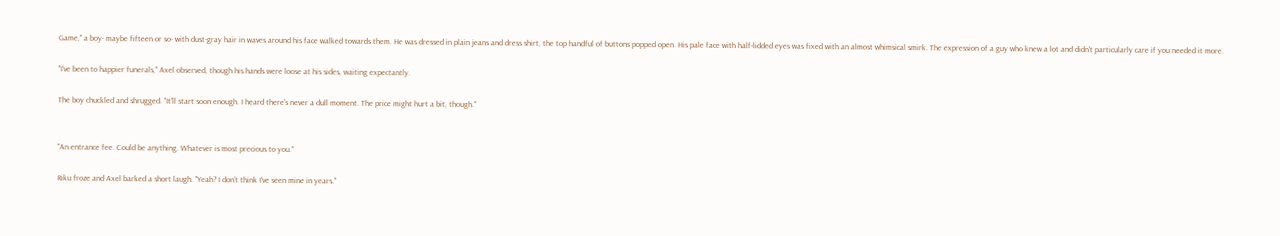Game," a boy- maybe fifteen or so- with dust-gray hair in waves around his face walked towards them. He was dressed in plain jeans and dress shirt, the top handful of buttons popped open. His pale face with half-lidded eyes was fixed with an almost whimsical smirk. The expression of a guy who knew a lot and didn't particularly care if you needed it more.

"I've been to happier funerals," Axel observed, though his hands were loose at his sides, waiting expectantly.

The boy chuckled and shrugged. "It'll start soon enough. I heard there's never a dull moment. The price might hurt a bit, though."


"An entrance fee. Could be anything. Whatever is most precious to you."

Riku froze and Axel barked a short laugh. "Yeah? I don't think I've seen mine in years."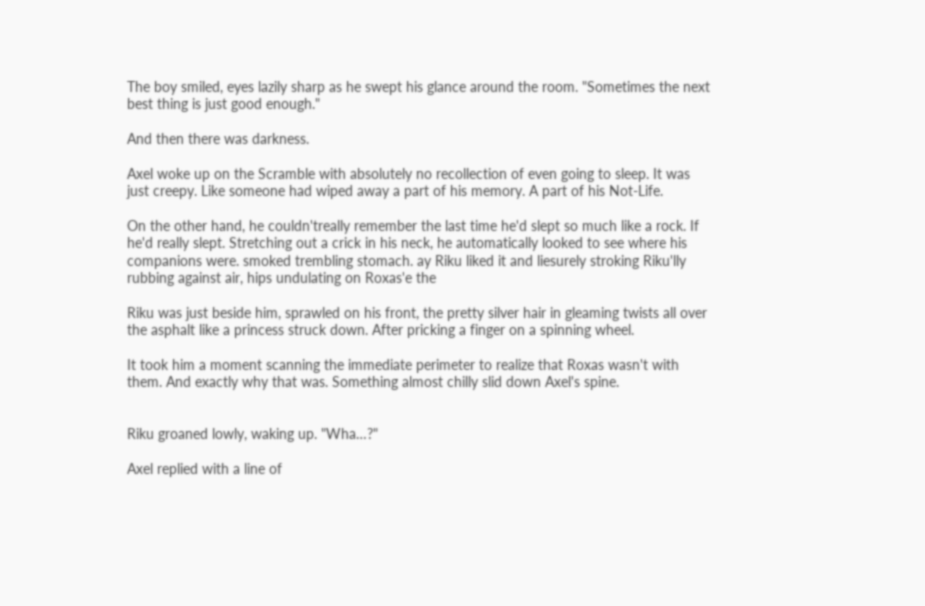The boy smiled, eyes lazily sharp as he swept his glance around the room. "Sometimes the next best thing is just good enough."

And then there was darkness.

Axel woke up on the Scramble with absolutely no recollection of even going to sleep. It was just creepy. Like someone had wiped away a part of his memory. A part of his Not-Life.

On the other hand, he couldn'treally remember the last time he'd slept so much like a rock. If he'd really slept. Stretching out a crick in his neck, he automatically looked to see where his companions were. smoked trembling stomach. ay Riku liked it and liesurely stroking Riku'lly rubbing against air, hips undulating on Roxas'e the

Riku was just beside him, sprawled on his front, the pretty silver hair in gleaming twists all over the asphalt like a princess struck down. After pricking a finger on a spinning wheel.

It took him a moment scanning the immediate perimeter to realize that Roxas wasn't with them. And exactly why that was. Something almost chilly slid down Axel's spine.


Riku groaned lowly, waking up. "Wha…?"

Axel replied with a line of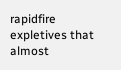rapidfire expletives that almost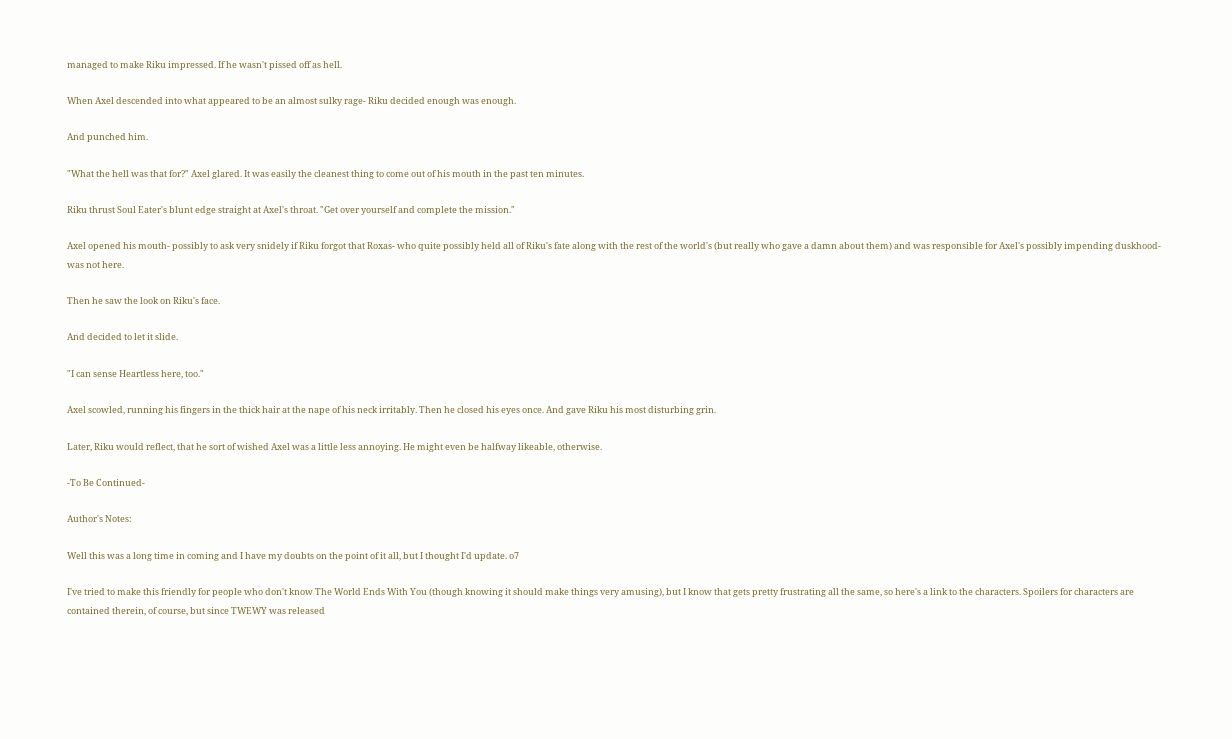managed to make Riku impressed. If he wasn't pissed off as hell.

When Axel descended into what appeared to be an almost sulky rage- Riku decided enough was enough.

And punched him.

"What the hell was that for?" Axel glared. It was easily the cleanest thing to come out of his mouth in the past ten minutes.

Riku thrust Soul Eater's blunt edge straight at Axel's throat. "Get over yourself and complete the mission."

Axel opened his mouth- possibly to ask very snidely if Riku forgot that Roxas- who quite possibly held all of Riku's fate along with the rest of the world's (but really who gave a damn about them) and was responsible for Axel's possibly impending duskhood- was not here.

Then he saw the look on Riku's face.

And decided to let it slide.

"I can sense Heartless here, too."

Axel scowled, running his fingers in the thick hair at the nape of his neck irritably. Then he closed his eyes once. And gave Riku his most disturbing grin.

Later, Riku would reflect, that he sort of wished Axel was a little less annoying. He might even be halfway likeable, otherwise.

-To Be Continued-

Author's Notes:

Well this was a long time in coming and I have my doubts on the point of it all, but I thought I'd update. o7

I've tried to make this friendly for people who don't know The World Ends With You (though knowing it should make things very amusing), but I know that gets pretty frustrating all the same, so here's a link to the characters. Spoilers for characters are contained therein, of course, but since TWEWY was released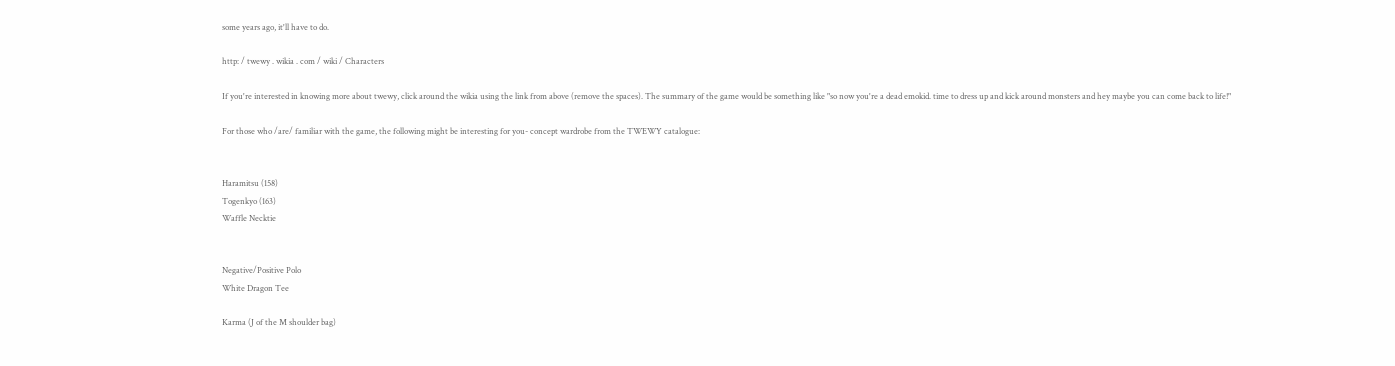some years ago, it'll have to do.

http: / twewy . wikia . com / wiki / Characters

If you're interested in knowing more about twewy, click around the wikia using the link from above (remove the spaces). The summary of the game would be something like "so now you're a dead emokid. time to dress up and kick around monsters and hey maybe you can come back to life!"

For those who /are/ familiar with the game, the following might be interesting for you- concept wardrobe from the TWEWY catalogue:


Haramitsu (158)
Togenkyo (163)
Waffle Necktie


Negative/Positive Polo
White Dragon Tee

Karma (J of the M shoulder bag)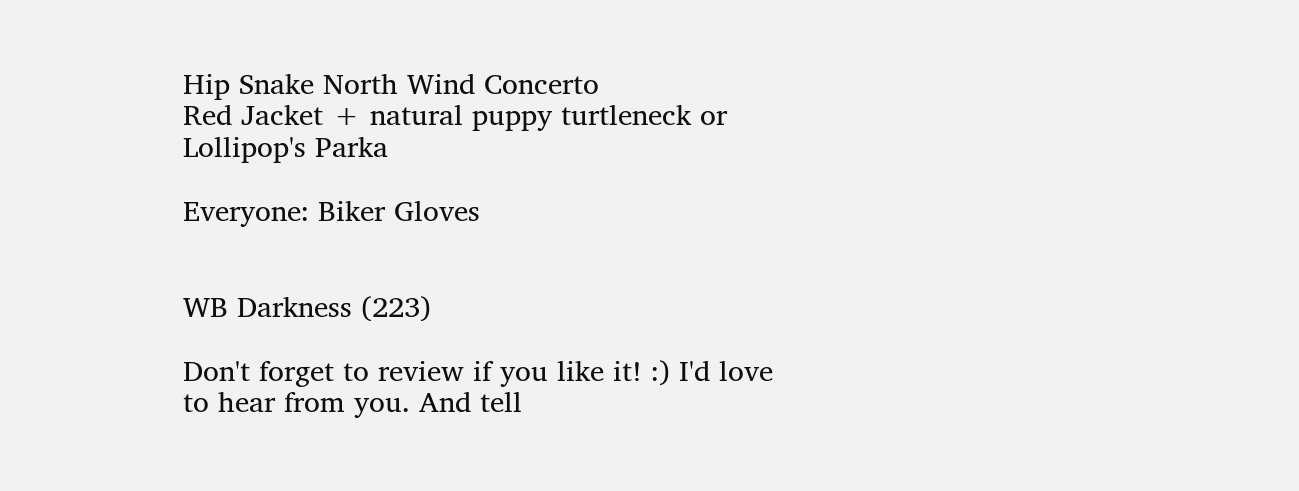Hip Snake North Wind Concerto
Red Jacket + natural puppy turtleneck or Lollipop's Parka

Everyone: Biker Gloves


WB Darkness (223)

Don't forget to review if you like it! :) I'd love to hear from you. And tell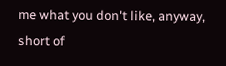me what you don't like, anyway, short of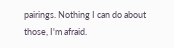pairings. Nothing I can do about those, I'm afraid.